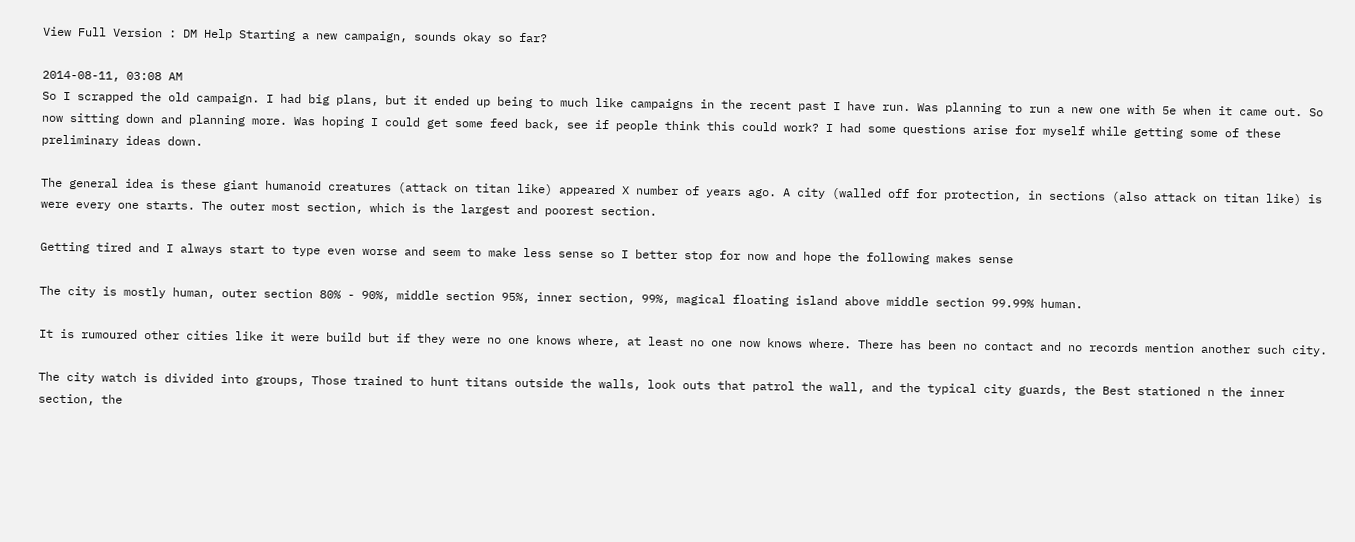View Full Version : DM Help Starting a new campaign, sounds okay so far?

2014-08-11, 03:08 AM
So I scrapped the old campaign. I had big plans, but it ended up being to much like campaigns in the recent past I have run. Was planning to run a new one with 5e when it came out. So now sitting down and planning more. Was hoping I could get some feed back, see if people think this could work? I had some questions arise for myself while getting some of these preliminary ideas down.

The general idea is these giant humanoid creatures (attack on titan like) appeared X number of years ago. A city (walled off for protection, in sections (also attack on titan like) is were every one starts. The outer most section, which is the largest and poorest section.

Getting tired and I always start to type even worse and seem to make less sense so I better stop for now and hope the following makes sense

The city is mostly human, outer section 80% - 90%, middle section 95%, inner section, 99%, magical floating island above middle section 99.99% human.

It is rumoured other cities like it were build but if they were no one knows where, at least no one now knows where. There has been no contact and no records mention another such city.

The city watch is divided into groups, Those trained to hunt titans outside the walls, look outs that patrol the wall, and the typical city guards, the Best stationed n the inner section, the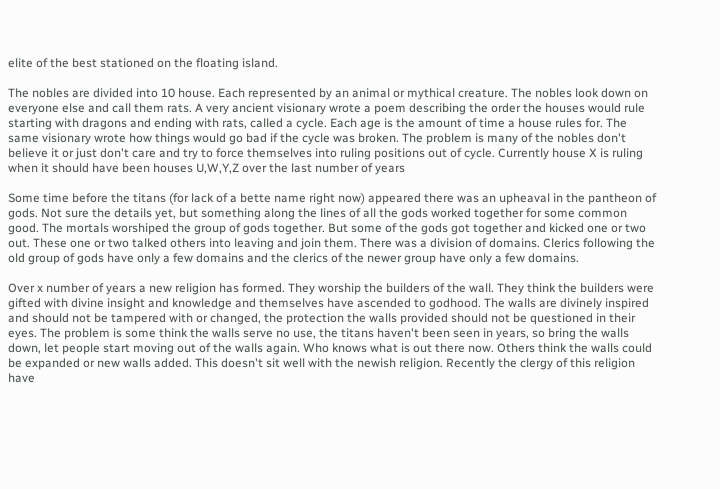elite of the best stationed on the floating island.

The nobles are divided into 10 house. Each represented by an animal or mythical creature. The nobles look down on everyone else and call them rats. A very ancient visionary wrote a poem describing the order the houses would rule starting with dragons and ending with rats, called a cycle. Each age is the amount of time a house rules for. The same visionary wrote how things would go bad if the cycle was broken. The problem is many of the nobles don't believe it or just don't care and try to force themselves into ruling positions out of cycle. Currently house X is ruling when it should have been houses U,W,Y,Z over the last number of years

Some time before the titans (for lack of a bette name right now) appeared there was an upheaval in the pantheon of gods. Not sure the details yet, but something along the lines of all the gods worked together for some common good. The mortals worshiped the group of gods together. But some of the gods got together and kicked one or two out. These one or two talked others into leaving and join them. There was a division of domains. Clerics following the old group of gods have only a few domains and the clerics of the newer group have only a few domains.

Over x number of years a new religion has formed. They worship the builders of the wall. They think the builders were gifted with divine insight and knowledge and themselves have ascended to godhood. The walls are divinely inspired and should not be tampered with or changed, the protection the walls provided should not be questioned in their eyes. The problem is some think the walls serve no use, the titans haven't been seen in years, so bring the walls down, let people start moving out of the walls again. Who knows what is out there now. Others think the walls could be expanded or new walls added. This doesn't sit well with the newish religion. Recently the clergy of this religion have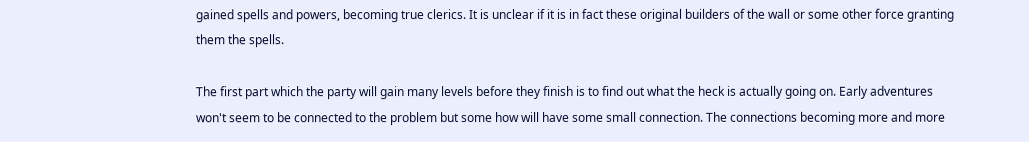gained spells and powers, becoming true clerics. It is unclear if it is in fact these original builders of the wall or some other force granting them the spells.

The first part which the party will gain many levels before they finish is to find out what the heck is actually going on. Early adventures won't seem to be connected to the problem but some how will have some small connection. The connections becoming more and more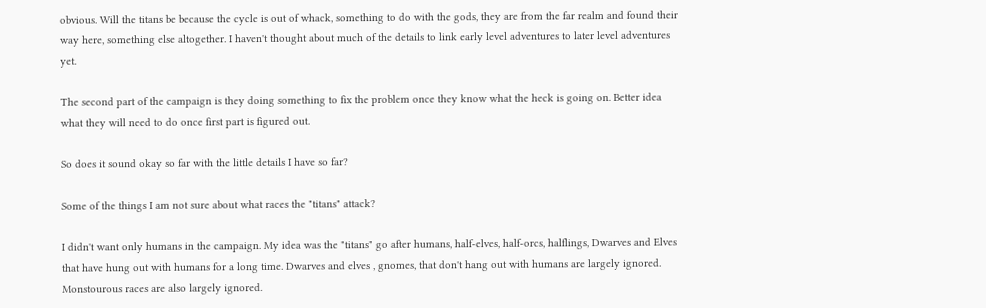obvious. Will the titans be because the cycle is out of whack, something to do with the gods, they are from the far realm and found their way here, something else altogether. I haven't thought about much of the details to link early level adventures to later level adventures yet.

The second part of the campaign is they doing something to fix the problem once they know what the heck is going on. Better idea what they will need to do once first part is figured out.

So does it sound okay so far with the little details I have so far?

Some of the things I am not sure about what races the "titans" attack?

I didn't want only humans in the campaign. My idea was the "titans" go after humans, half-elves, half-orcs, halflings, Dwarves and Elves that have hung out with humans for a long time. Dwarves and elves , gnomes, that don't hang out with humans are largely ignored. Monstourous races are also largely ignored.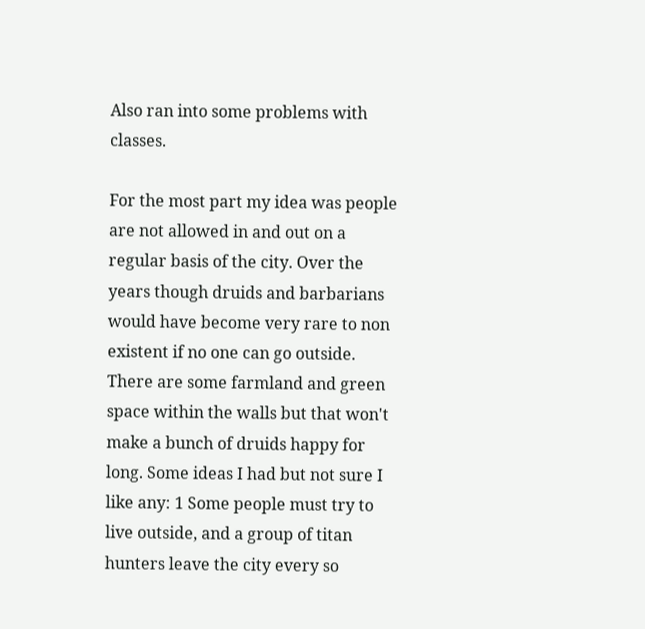Also ran into some problems with classes.

For the most part my idea was people are not allowed in and out on a regular basis of the city. Over the years though druids and barbarians would have become very rare to non existent if no one can go outside. There are some farmland and green space within the walls but that won't make a bunch of druids happy for long. Some ideas I had but not sure I like any: 1 Some people must try to live outside, and a group of titan hunters leave the city every so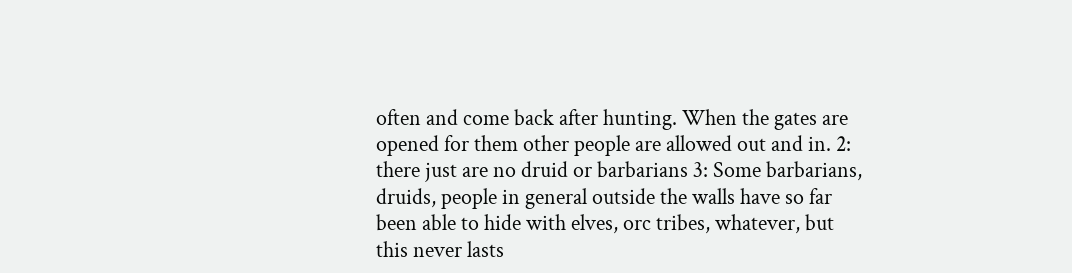often and come back after hunting. When the gates are opened for them other people are allowed out and in. 2: there just are no druid or barbarians 3: Some barbarians, druids, people in general outside the walls have so far been able to hide with elves, orc tribes, whatever, but this never lasts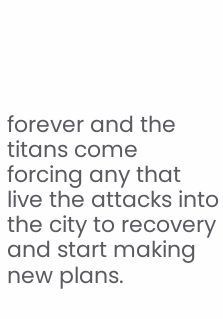forever and the titans come forcing any that live the attacks into the city to recovery and start making new plans.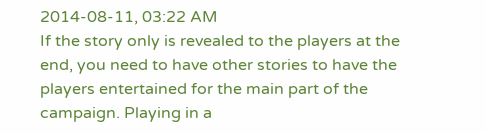2014-08-11, 03:22 AM
If the story only is revealed to the players at the end, you need to have other stories to have the players entertained for the main part of the campaign. Playing in a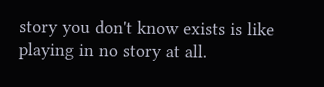story you don't know exists is like playing in no story at all.